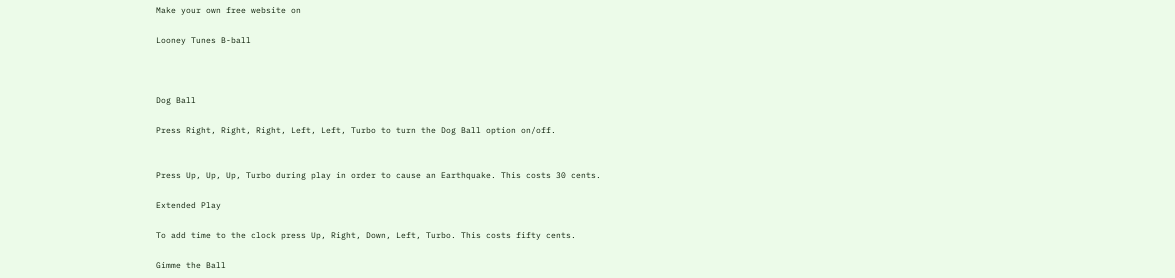Make your own free website on

Looney Tunes B-ball



Dog Ball

Press Right, Right, Right, Left, Left, Turbo to turn the Dog Ball option on/off.


Press Up, Up, Up, Turbo during play in order to cause an Earthquake. This costs 30 cents.

Extended Play

To add time to the clock press Up, Right, Down, Left, Turbo. This costs fifty cents.

Gimme the Ball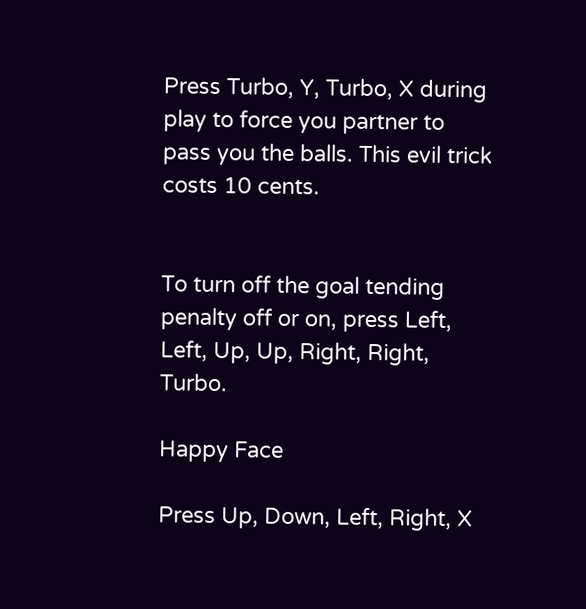Press Turbo, Y, Turbo, X during play to force you partner to pass you the balls. This evil trick costs 10 cents.


To turn off the goal tending penalty off or on, press Left, Left, Up, Up, Right, Right, Turbo.

Happy Face

Press Up, Down, Left, Right, X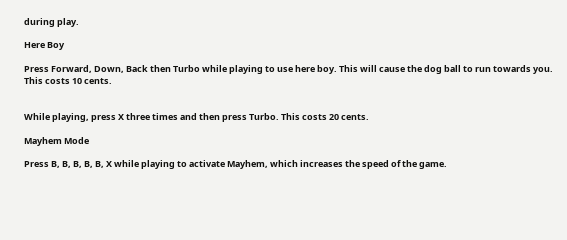during play.

Here Boy

Press Forward, Down, Back then Turbo while playing to use here boy. This will cause the dog ball to run towards you. This costs 10 cents.


While playing, press X three times and then press Turbo. This costs 20 cents.

Mayhem Mode

Press B, B, B, B, B, X while playing to activate Mayhem, which increases the speed of the game.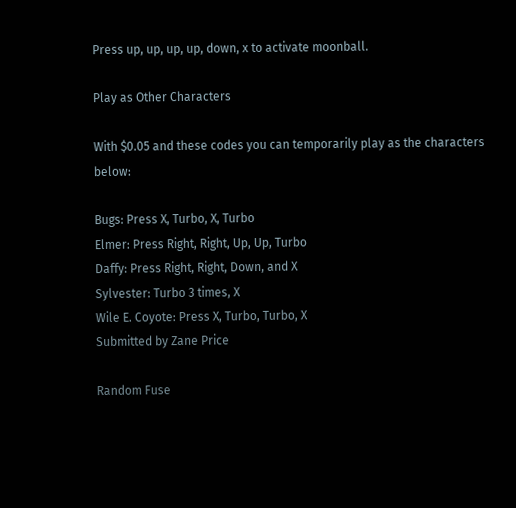Press up, up, up, up, down, x to activate moonball.

Play as Other Characters

With $0.05 and these codes you can temporarily play as the characters below:

Bugs: Press X, Turbo, X, Turbo
Elmer: Press Right, Right, Up, Up, Turbo
Daffy: Press Right, Right, Down, and X
Sylvester: Turbo 3 times, X
Wile E. Coyote: Press X, Turbo, Turbo, X
Submitted by Zane Price

Random Fuse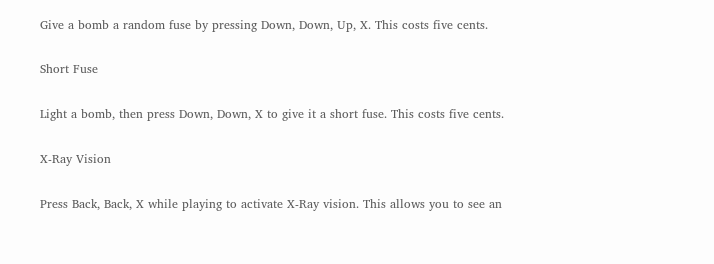Give a bomb a random fuse by pressing Down, Down, Up, X. This costs five cents.

Short Fuse

Light a bomb, then press Down, Down, X to give it a short fuse. This costs five cents.

X-Ray Vision

Press Back, Back, X while playing to activate X-Ray vision. This allows you to see an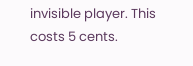invisible player. This costs 5 cents.